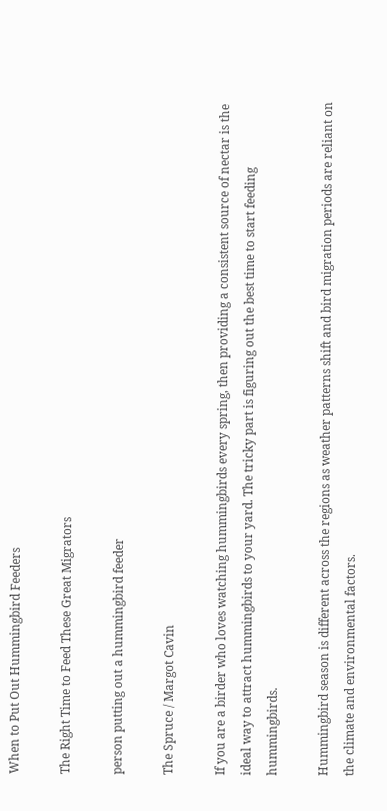When to Put Out Hummingbird Feeders

The Right Time to Feed These Great Migrators

person putting out a hummingbird feeder

The Spruce / Margot Cavin

If you are a birder who loves watching hummingbirds every spring, then providing a consistent source of nectar is the ideal way to attract hummingbirds to your yard. The tricky part is figuring out the best time to start feeding hummingbirds.

Hummingbird season is different across the regions as weather patterns shift and bird migration periods are reliant on the climate and environmental factors.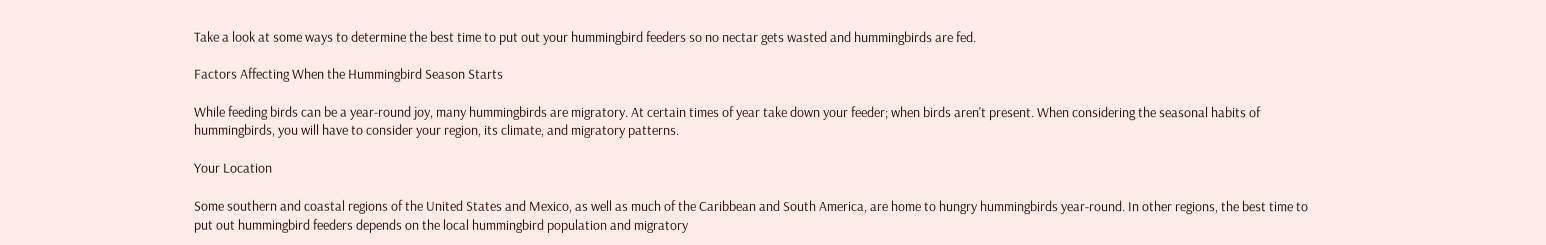Take a look at some ways to determine the best time to put out your hummingbird feeders so no nectar gets wasted and hummingbirds are fed.

Factors Affecting When the Hummingbird Season Starts

While feeding birds can be a year-round joy, many hummingbirds are migratory. At certain times of year take down your feeder; when birds aren't present. When considering the seasonal habits of hummingbirds, you will have to consider your region, its climate, and migratory patterns.

Your Location

Some southern and coastal regions of the United States and Mexico, as well as much of the Caribbean and South America, are home to hungry hummingbirds year-round. In other regions, the best time to put out hummingbird feeders depends on the local hummingbird population and migratory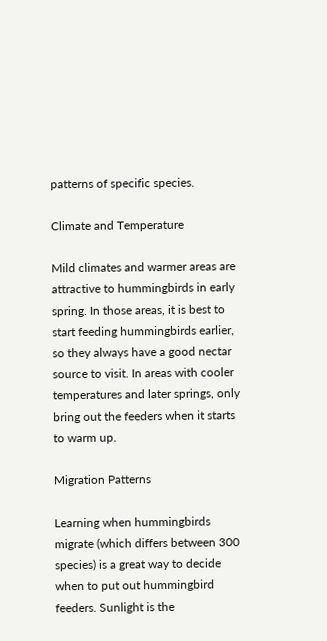patterns of specific species.

Climate and Temperature

Mild climates and warmer areas are attractive to hummingbirds in early spring. In those areas, it is best to start feeding hummingbirds earlier, so they always have a good nectar source to visit. In areas with cooler temperatures and later springs, only bring out the feeders when it starts to warm up.

Migration Patterns

Learning when hummingbirds migrate (which differs between 300 species) is a great way to decide when to put out hummingbird feeders. Sunlight is the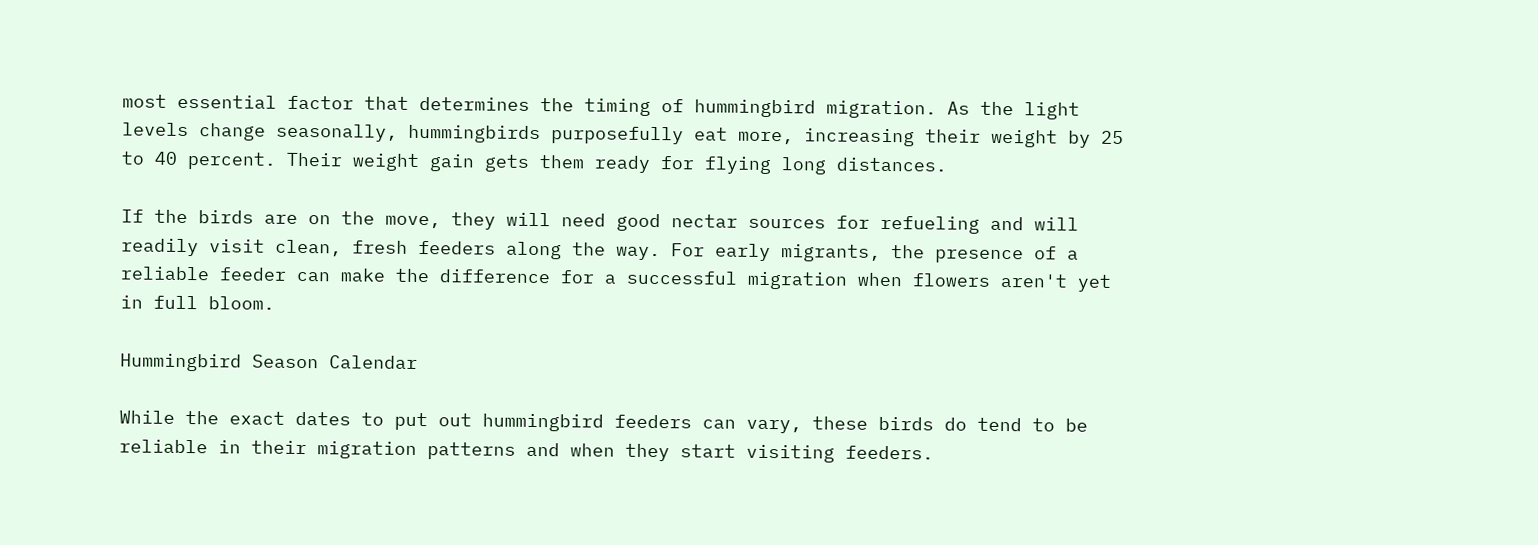most essential factor that determines the timing of hummingbird migration. As the light levels change seasonally, hummingbirds purposefully eat more, increasing their weight by 25 to 40 percent. Their weight gain gets them ready for flying long distances.

If the birds are on the move, they will need good nectar sources for refueling and will readily visit clean, fresh feeders along the way. For early migrants, the presence of a reliable feeder can make the difference for a successful migration when flowers aren't yet in full bloom.

Hummingbird Season Calendar

While the exact dates to put out hummingbird feeders can vary, these birds do tend to be reliable in their migration patterns and when they start visiting feeders.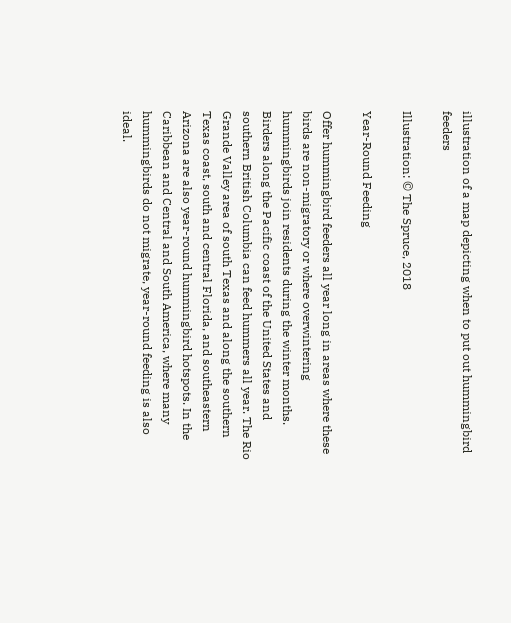illustration of a map depicting when to put out hummingbird feeders

Illustration: © The Spruce, 2018

Year-Round Feeding

Offer hummingbird feeders all year long in areas where these birds are non-migratory or where overwintering hummingbirds join residents during the winter months. Birders along the Pacific coast of the United States and southern British Columbia can feed hummers all year. The Rio Grande Valley area of south Texas and along the southern Texas coast, south and central Florida, and southeastern Arizona are also year-round hummingbird hotspots. In the Caribbean and Central and South America, where many hummingbirds do not migrate, year-round feeding is also ideal.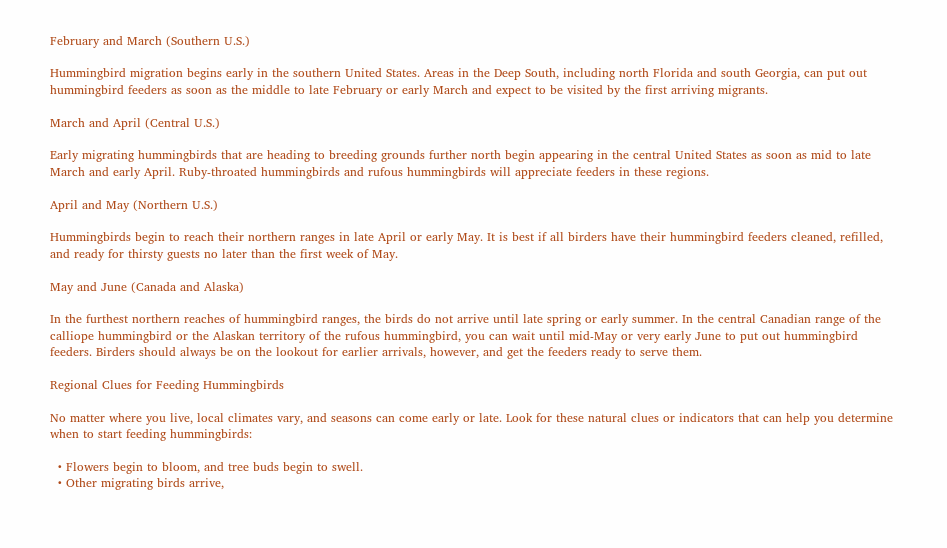February and March (Southern U.S.)

Hummingbird migration begins early in the southern United States. Areas in the Deep South, including north Florida and south Georgia, can put out hummingbird feeders as soon as the middle to late February or early March and expect to be visited by the first arriving migrants.

March and April (Central U.S.)

Early migrating hummingbirds that are heading to breeding grounds further north begin appearing in the central United States as soon as mid to late March and early April. Ruby-throated hummingbirds and rufous hummingbirds will appreciate feeders in these regions.

April and May (Northern U.S.)

Hummingbirds begin to reach their northern ranges in late April or early May. It is best if all birders have their hummingbird feeders cleaned, refilled, and ready for thirsty guests no later than the first week of May.

May and June (Canada and Alaska)

In the furthest northern reaches of hummingbird ranges, the birds do not arrive until late spring or early summer. In the central Canadian range of the calliope hummingbird or the Alaskan territory of the rufous hummingbird, you can wait until mid-May or very early June to put out hummingbird feeders. Birders should always be on the lookout for earlier arrivals, however, and get the feeders ready to serve them.

Regional Clues for Feeding Hummingbirds

No matter where you live, local climates vary, and seasons can come early or late. Look for these natural clues or indicators that can help you determine when to start feeding hummingbirds:

  • Flowers begin to bloom, and tree buds begin to swell.
  • Other migrating birds arrive,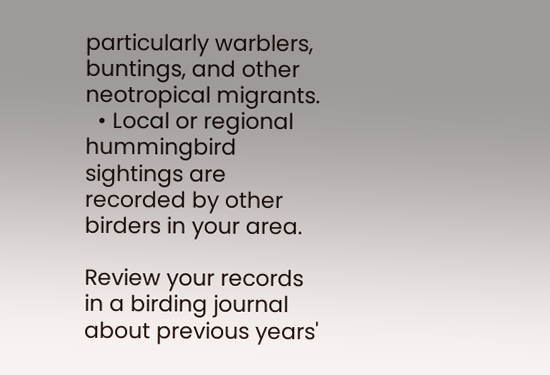particularly warblers, buntings, and other neotropical migrants.
  • Local or regional hummingbird sightings are recorded by other birders in your area.

Review your records in a birding journal about previous years'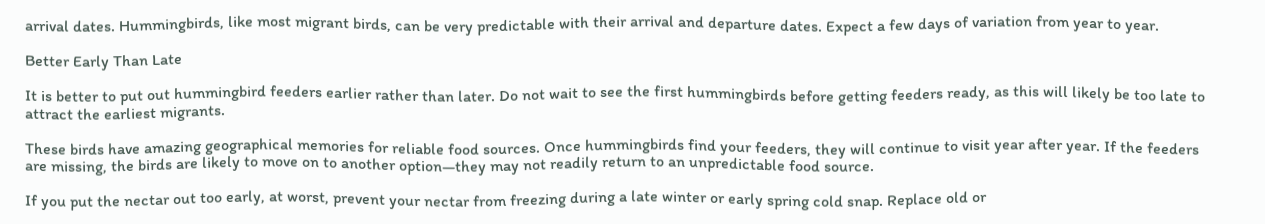arrival dates. Hummingbirds, like most migrant birds, can be very predictable with their arrival and departure dates. Expect a few days of variation from year to year.

Better Early Than Late

It is better to put out hummingbird feeders earlier rather than later. Do not wait to see the first hummingbirds before getting feeders ready, as this will likely be too late to attract the earliest migrants.

These birds have amazing geographical memories for reliable food sources. Once hummingbirds find your feeders, they will continue to visit year after year. If the feeders are missing, the birds are likely to move on to another option—they may not readily return to an unpredictable food source.

If you put the nectar out too early, at worst, prevent your nectar from freezing during a late winter or early spring cold snap. Replace old or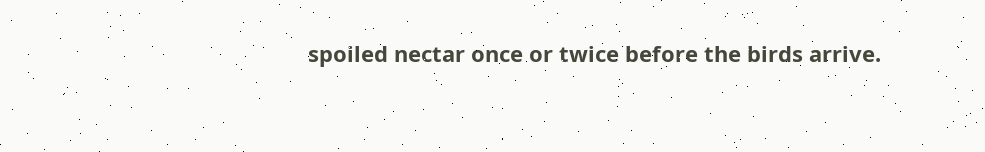spoiled nectar once or twice before the birds arrive.